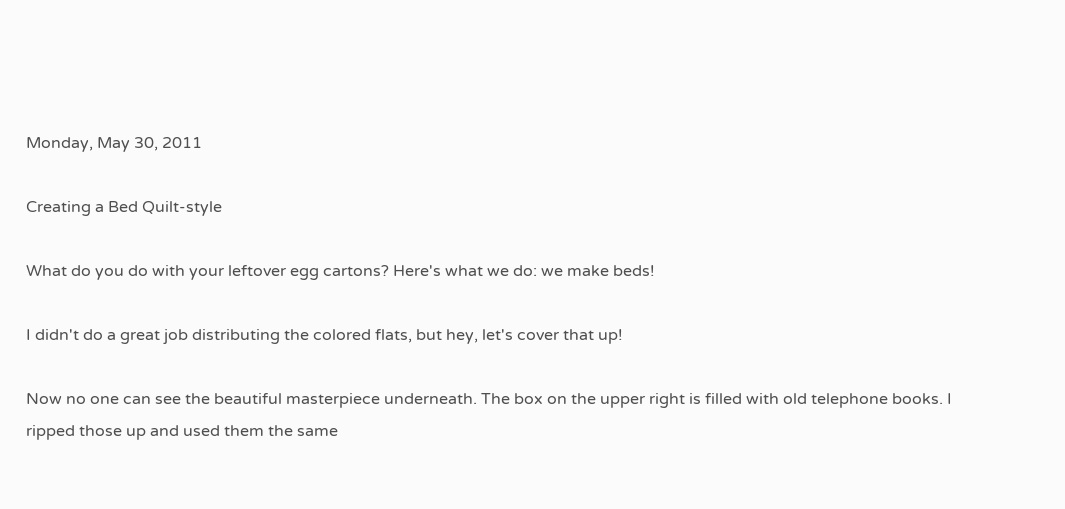Monday, May 30, 2011

Creating a Bed Quilt-style

What do you do with your leftover egg cartons? Here's what we do: we make beds!

I didn't do a great job distributing the colored flats, but hey, let's cover that up!

Now no one can see the beautiful masterpiece underneath. The box on the upper right is filled with old telephone books. I ripped those up and used them the same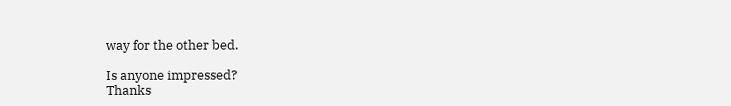way for the other bed.

Is anyone impressed?
Thanks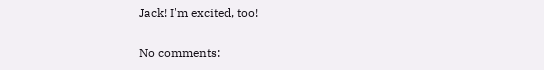Jack! I'm excited, too!

No comments: